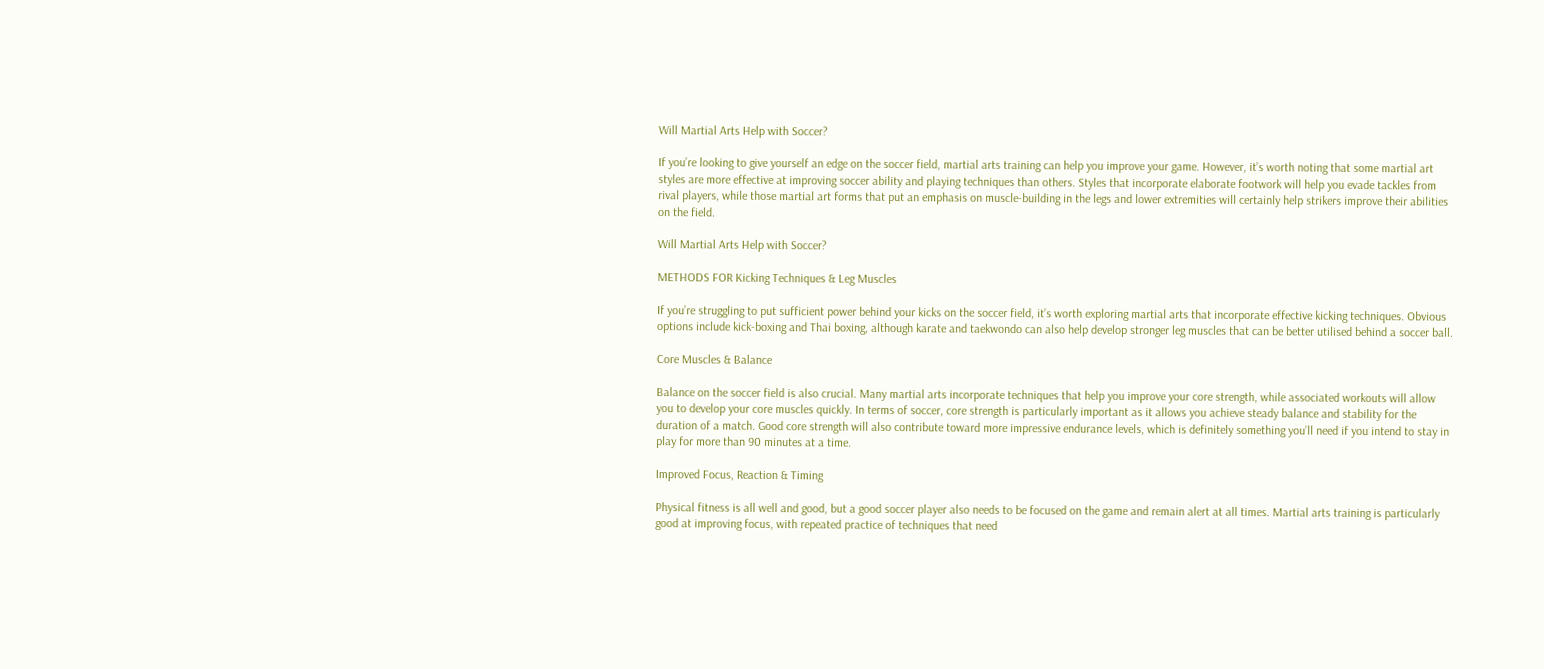Will Martial Arts Help with Soccer?

If you’re looking to give yourself an edge on the soccer field, martial arts training can help you improve your game. However, it’s worth noting that some martial art styles are more effective at improving soccer ability and playing techniques than others. Styles that incorporate elaborate footwork will help you evade tackles from rival players, while those martial art forms that put an emphasis on muscle-building in the legs and lower extremities will certainly help strikers improve their abilities on the field.

Will Martial Arts Help with Soccer?

METHODS FOR Kicking Techniques & Leg Muscles

If you’re struggling to put sufficient power behind your kicks on the soccer field, it’s worth exploring martial arts that incorporate effective kicking techniques. Obvious options include kick-boxing and Thai boxing, although karate and taekwondo can also help develop stronger leg muscles that can be better utilised behind a soccer ball.

Core Muscles & Balance

Balance on the soccer field is also crucial. Many martial arts incorporate techniques that help you improve your core strength, while associated workouts will allow you to develop your core muscles quickly. In terms of soccer, core strength is particularly important as it allows you achieve steady balance and stability for the duration of a match. Good core strength will also contribute toward more impressive endurance levels, which is definitely something you’ll need if you intend to stay in play for more than 90 minutes at a time.

Improved Focus, Reaction & Timing

Physical fitness is all well and good, but a good soccer player also needs to be focused on the game and remain alert at all times. Martial arts training is particularly good at improving focus, with repeated practice of techniques that need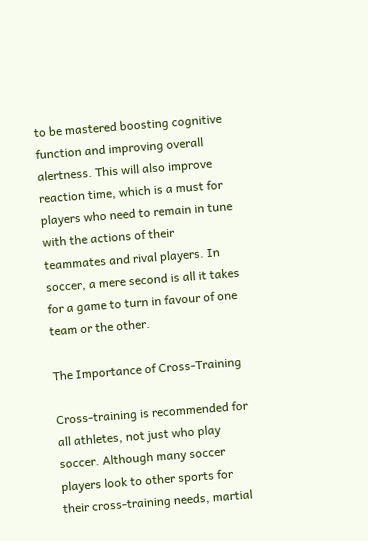to be mastered boosting cognitive function and improving overall alertness. This will also improve reaction time, which is a must for players who need to remain in tune with the actions of their teammates and rival players. In soccer, a mere second is all it takes for a game to turn in favour of one team or the other.

The Importance of Cross-Training

Cross-training is recommended for all athletes, not just who play soccer. Although many soccer players look to other sports for their cross-training needs, martial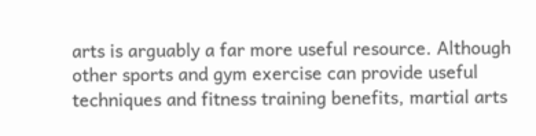arts is arguably a far more useful resource. Although other sports and gym exercise can provide useful techniques and fitness training benefits, martial arts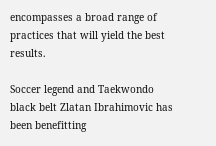encompasses a broad range of practices that will yield the best results.

Soccer legend and Taekwondo black belt Zlatan Ibrahimovic has been benefitting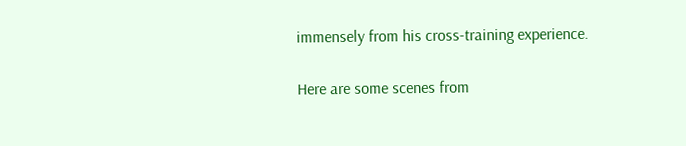immensely from his cross-training experience.

Here are some scenes from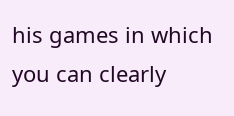his games in which you can clearly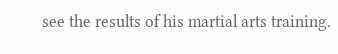see the results of his martial arts training.